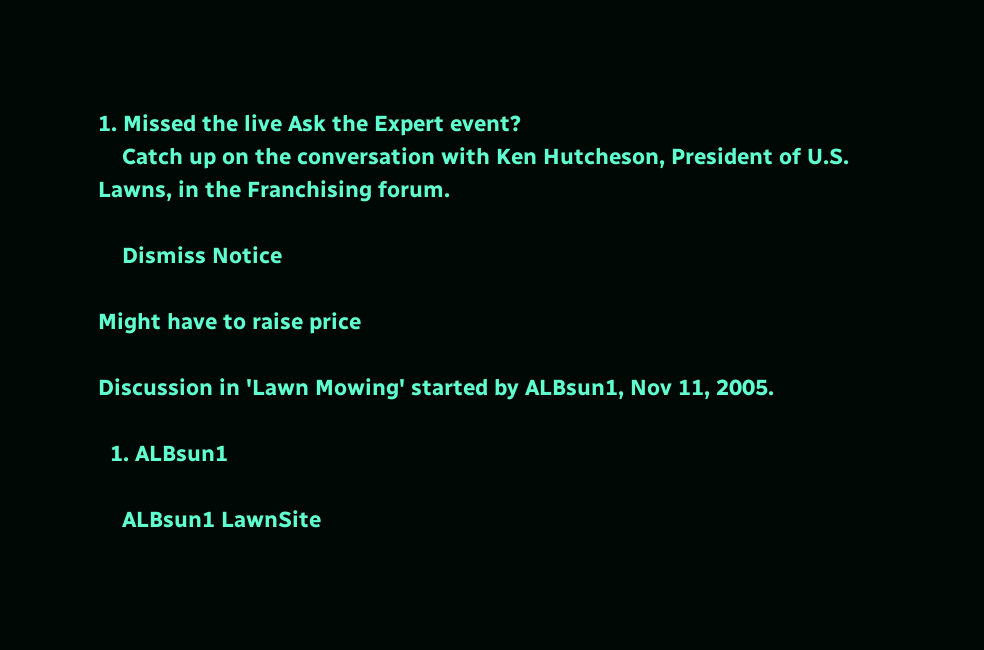1. Missed the live Ask the Expert event?
    Catch up on the conversation with Ken Hutcheson, President of U.S. Lawns, in the Franchising forum.

    Dismiss Notice

Might have to raise price

Discussion in 'Lawn Mowing' started by ALBsun1, Nov 11, 2005.

  1. ALBsun1

    ALBsun1 LawnSite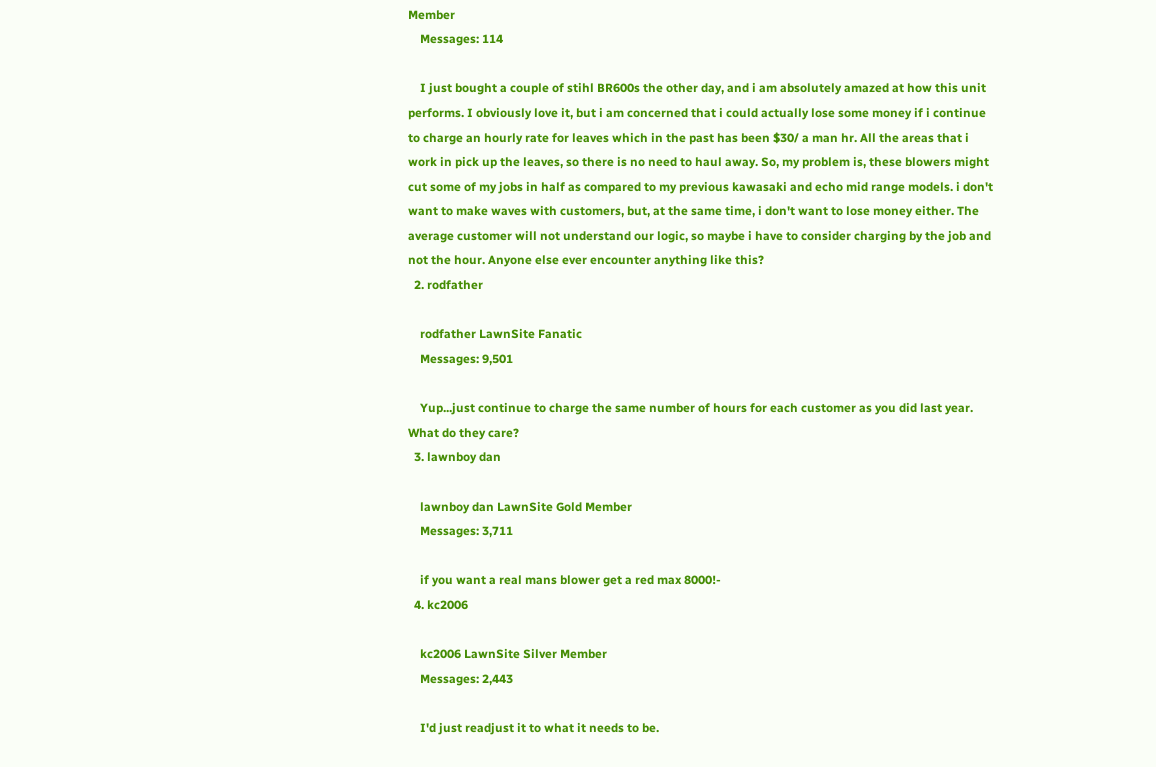Member
    Messages: 114

    I just bought a couple of stihl BR600s the other day, and i am absolutely amazed at how this unit performs. I obviously love it, but i am concerned that i could actually lose some money if i continue to charge an hourly rate for leaves which in the past has been $30/ a man hr. All the areas that i work in pick up the leaves, so there is no need to haul away. So, my problem is, these blowers might cut some of my jobs in half as compared to my previous kawasaki and echo mid range models. i don't want to make waves with customers, but, at the same time, i don't want to lose money either. The average customer will not understand our logic, so maybe i have to consider charging by the job and not the hour. Anyone else ever encounter anything like this?
  2. rodfather

    rodfather LawnSite Fanatic
    Messages: 9,501

    Yup...just continue to charge the same number of hours for each customer as you did last year. What do they care?
  3. lawnboy dan

    lawnboy dan LawnSite Gold Member
    Messages: 3,711

    if you want a real mans blower get a red max 8000!-
  4. kc2006

    kc2006 LawnSite Silver Member
    Messages: 2,443

    I'd just readjust it to what it needs to be.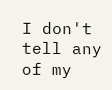I don't tell any of my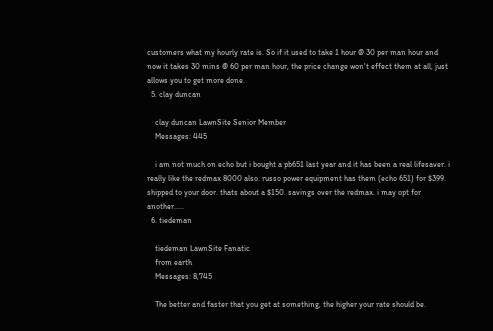customers what my hourly rate is. So if it used to take 1 hour @ 30 per man hour and now it takes 30 mins @ 60 per man hour, the price change won't effect them at all, just allows you to get more done.
  5. clay duncan

    clay duncan LawnSite Senior Member
    Messages: 445

    i am not much on echo but i bought a pb651 last year and it has been a real lifesaver. i really like the redmax 8000 also. russo power equipment has them (echo 651) for $399. shipped to your door. thats about a $150. savings over the redmax. i may opt for another.....
  6. tiedeman

    tiedeman LawnSite Fanatic
    from earth
    Messages: 8,745

    The better and faster that you get at something, the higher your rate should be.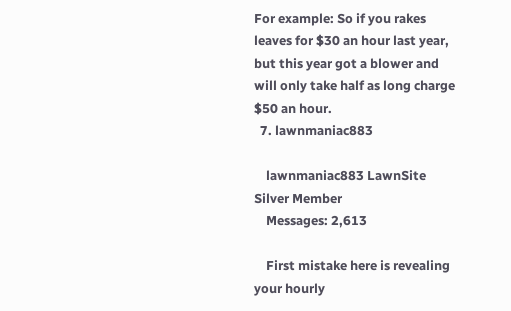For example: So if you rakes leaves for $30 an hour last year, but this year got a blower and will only take half as long charge $50 an hour.
  7. lawnmaniac883

    lawnmaniac883 LawnSite Silver Member
    Messages: 2,613

    First mistake here is revealing your hourly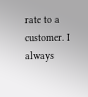rate to a customer. I always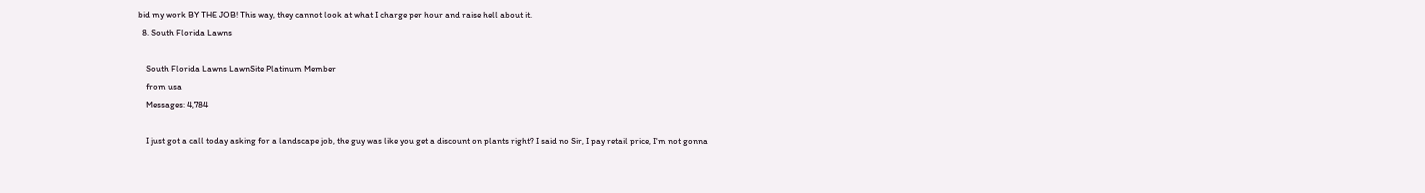bid my work BY THE JOB! This way, they cannot look at what I charge per hour and raise hell about it.
  8. South Florida Lawns

    South Florida Lawns LawnSite Platinum Member
    from usa
    Messages: 4,784

    I just got a call today asking for a landscape job, the guy was like you get a discount on plants right? I said no Sir, I pay retail price, I'm not gonna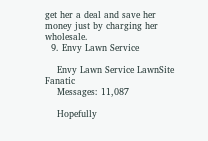get her a deal and save her money just by charging her wholesale.
  9. Envy Lawn Service

    Envy Lawn Service LawnSite Fanatic
    Messages: 11,087

    Hopefully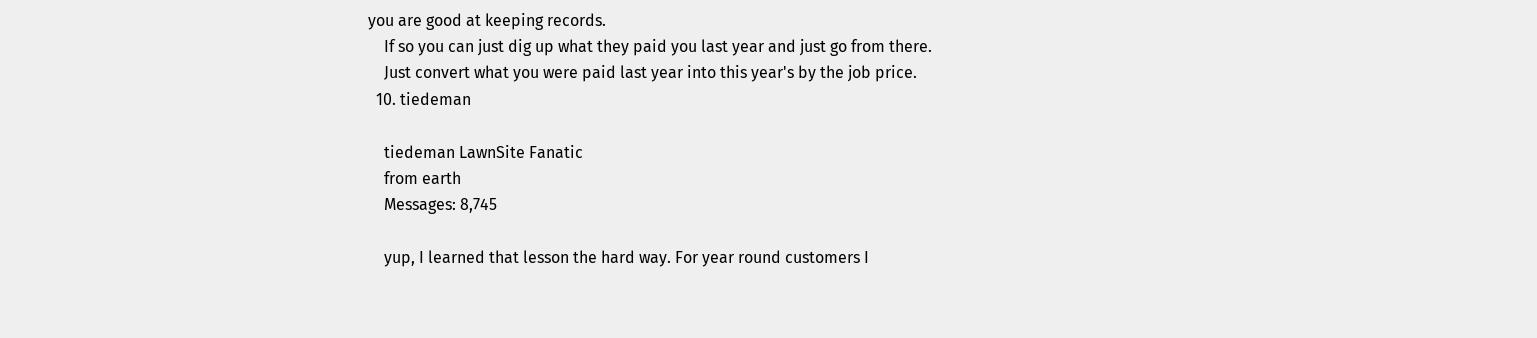you are good at keeping records.
    If so you can just dig up what they paid you last year and just go from there.
    Just convert what you were paid last year into this year's by the job price.
  10. tiedeman

    tiedeman LawnSite Fanatic
    from earth
    Messages: 8,745

    yup, I learned that lesson the hard way. For year round customers I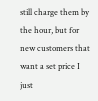still charge them by the hour, but for new customers that want a set price I just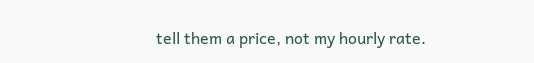tell them a price, not my hourly rate.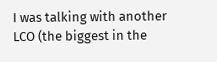I was talking with another LCO (the biggest in the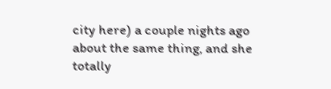city here) a couple nights ago about the same thing, and she totally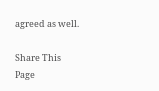agreed as well.

Share This Page